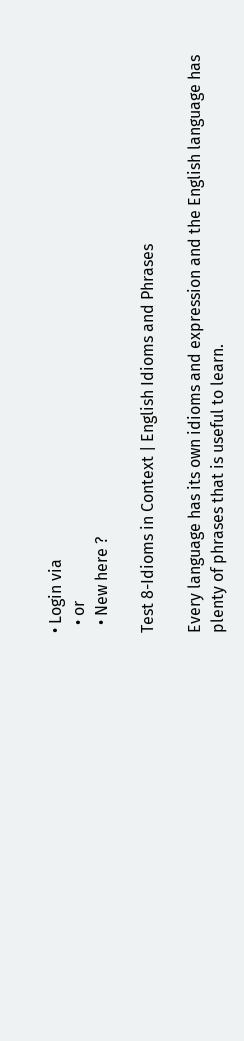• Login via
  • or
  • New here ?

Test 8-Idioms in Context | English Idioms and Phrases

Every language has its own idioms and expression and the English language has plenty of phrases that is useful to learn.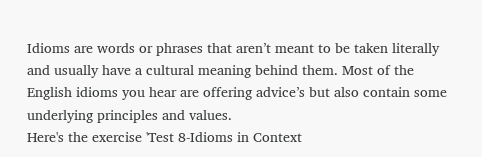Idioms are words or phrases that aren’t meant to be taken literally and usually have a cultural meaning behind them. Most of the English idioms you hear are offering advice’s but also contain some underlying principles and values.
Here's the exercise 'Test 8-Idioms in Context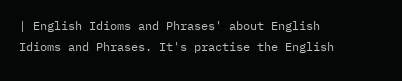| English Idioms and Phrases' about English Idioms and Phrases. It's practise the English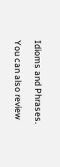Idioms and Phrases.

You can also review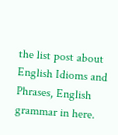the list post about English Idioms and Phrases, English grammar in here.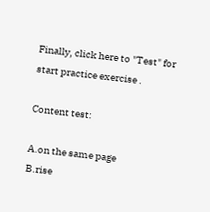Finally, click here to "Test" for start practice exercise .

Content test:

A.on the same page
B.rise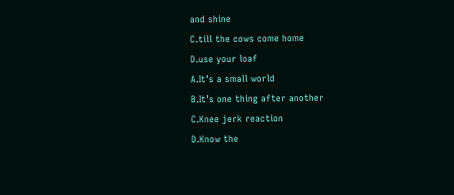and shine
C.till the cows come home
D.use your loaf
A.It’s a small world
B.It’s one thing after another
C.Knee jerk reaction
D.Know the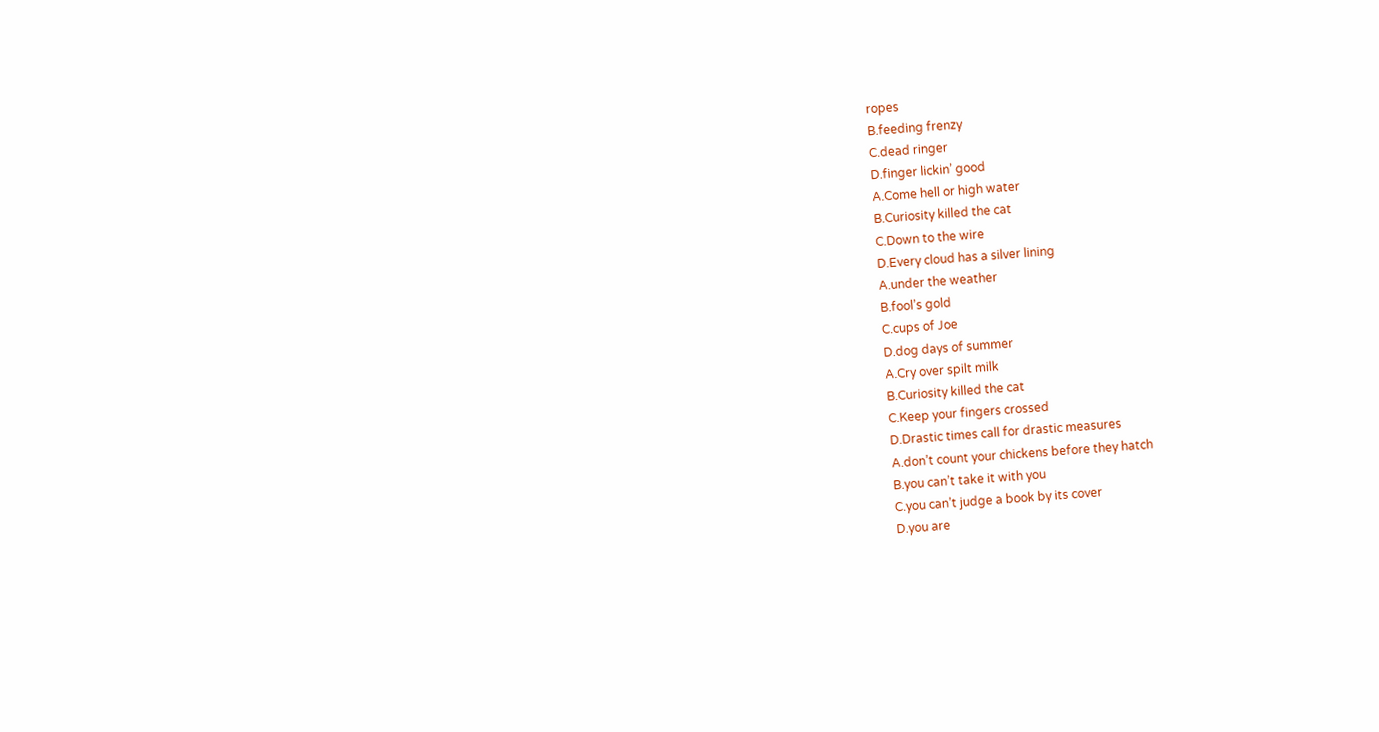ropes
B.feeding frenzy
C.dead ringer
D.finger lickin’ good
A.Come hell or high water
B.Curiosity killed the cat
C.Down to the wire
D.Every cloud has a silver lining
A.under the weather
B.fool’s gold
C.cups of Joe
D.dog days of summer
A.Cry over spilt milk
B.Curiosity killed the cat
C.Keep your fingers crossed
D.Drastic times call for drastic measures
A.don’t count your chickens before they hatch
B.you can’t take it with you
C.you can’t judge a book by its cover
D.you are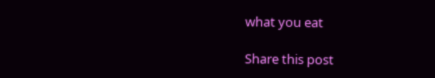what you eat

Share this post